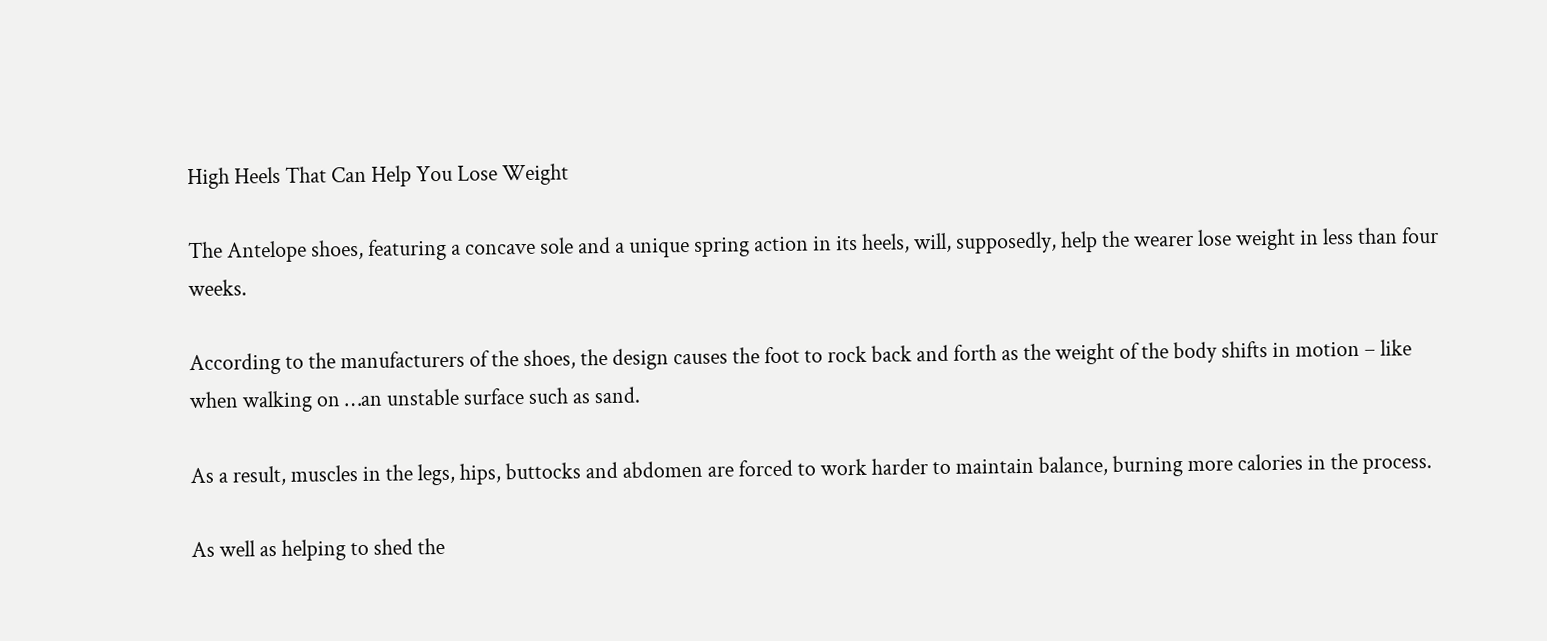High Heels That Can Help You Lose Weight

The Antelope shoes, featuring a concave sole and a unique spring action in its heels, will, supposedly, help the wearer lose weight in less than four weeks.

According to the manufacturers of the shoes, the design causes the foot to rock back and forth as the weight of the body shifts in motion – like when walking on …an unstable surface such as sand.

As a result, muscles in the legs, hips, buttocks and abdomen are forced to work harder to maintain balance, burning more calories in the process.

As well as helping to shed the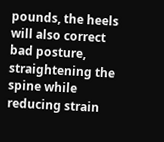pounds, the heels will also correct bad posture, straightening the spine while reducing strain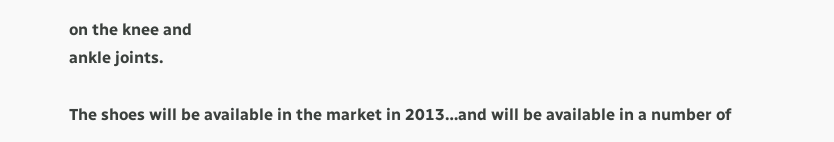on the knee and
ankle joints.

The shoes will be available in the market in 2013…and will be available in a number of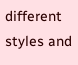different styles and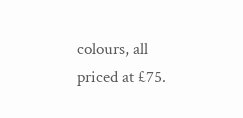colours, all priced at £75.